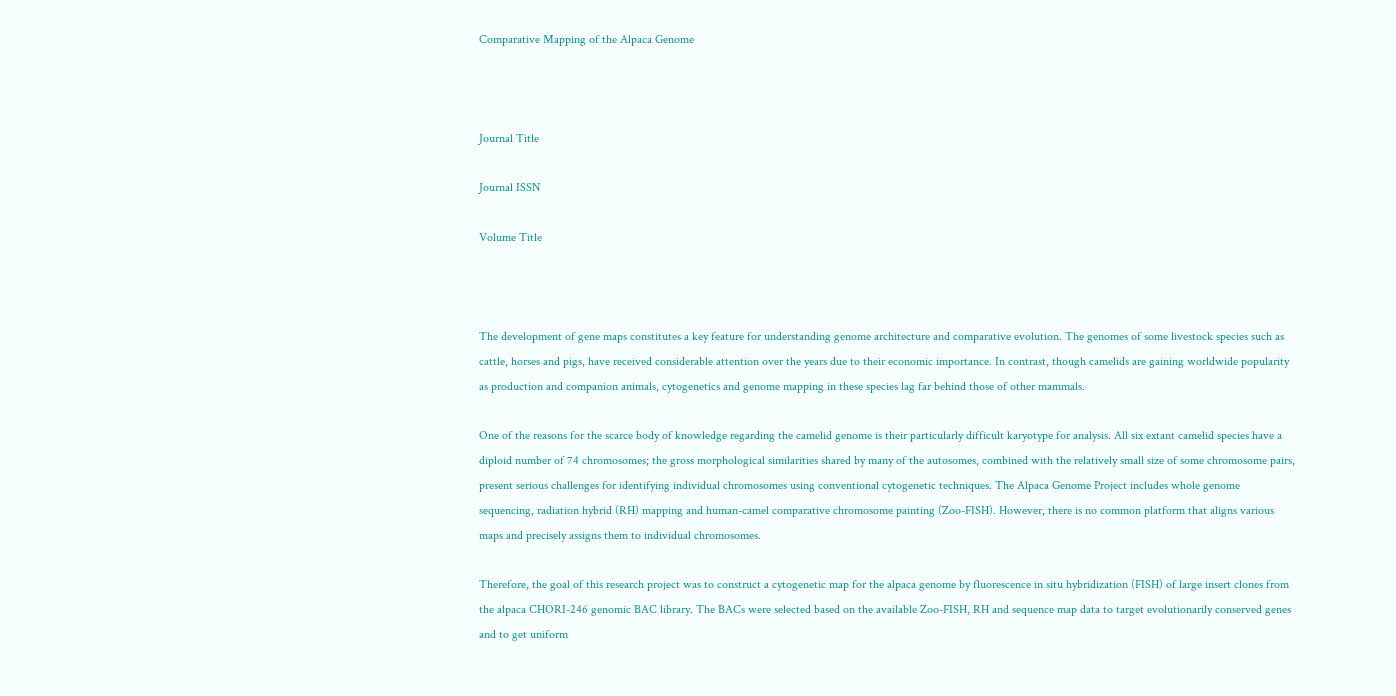Comparative Mapping of the Alpaca Genome



Journal Title

Journal ISSN

Volume Title



The development of gene maps constitutes a key feature for understanding genome architecture and comparative evolution. The genomes of some livestock species such as cattle, horses and pigs, have received considerable attention over the years due to their economic importance. In contrast, though camelids are gaining worldwide popularity as production and companion animals, cytogenetics and genome mapping in these species lag far behind those of other mammals.

One of the reasons for the scarce body of knowledge regarding the camelid genome is their particularly difficult karyotype for analysis. All six extant camelid species have a diploid number of 74 chromosomes; the gross morphological similarities shared by many of the autosomes, combined with the relatively small size of some chromosome pairs, present serious challenges for identifying individual chromosomes using conventional cytogenetic techniques. The Alpaca Genome Project includes whole genome sequencing, radiation hybrid (RH) mapping and human-camel comparative chromosome painting (Zoo-FISH). However, there is no common platform that aligns various maps and precisely assigns them to individual chromosomes.

Therefore, the goal of this research project was to construct a cytogenetic map for the alpaca genome by fluorescence in situ hybridization (FISH) of large insert clones from the alpaca CHORI-246 genomic BAC library. The BACs were selected based on the available Zoo-FISH, RH and sequence map data to target evolutionarily conserved genes and to get uniform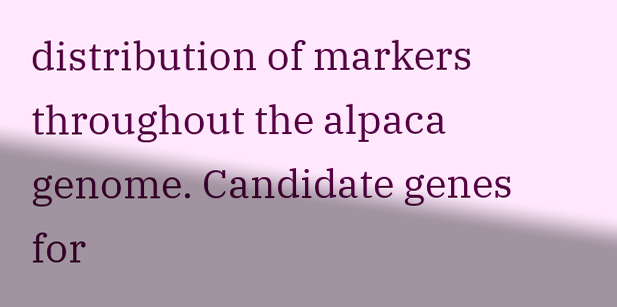distribution of markers throughout the alpaca genome. Candidate genes for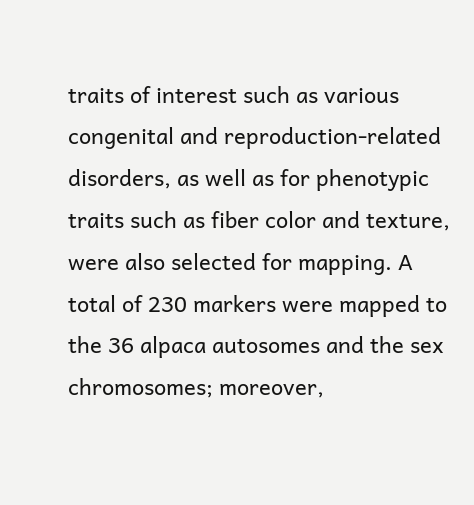traits of interest such as various congenital and reproduction-related disorders, as well as for phenotypic traits such as fiber color and texture, were also selected for mapping. A total of 230 markers were mapped to the 36 alpaca autosomes and the sex chromosomes; moreover,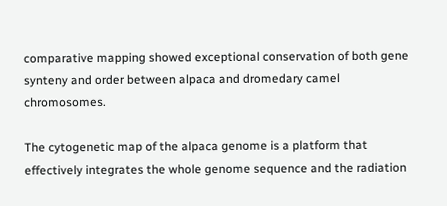comparative mapping showed exceptional conservation of both gene synteny and order between alpaca and dromedary camel chromosomes.

The cytogenetic map of the alpaca genome is a platform that effectively integrates the whole genome sequence and the radiation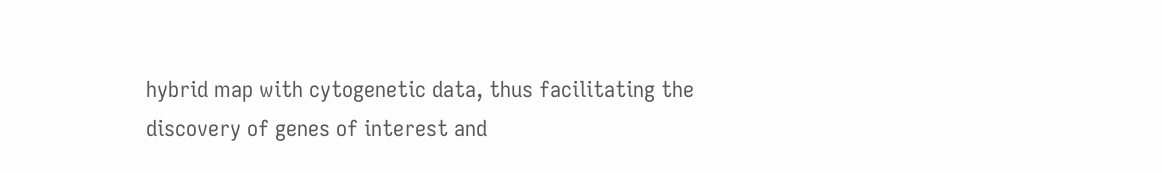hybrid map with cytogenetic data, thus facilitating the discovery of genes of interest and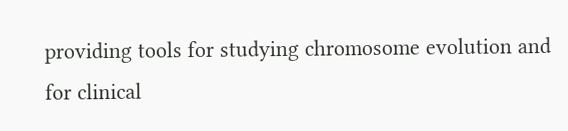providing tools for studying chromosome evolution and for clinical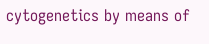cytogenetics by means of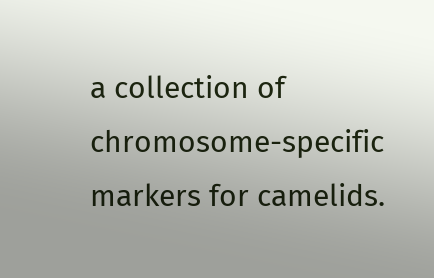a collection of chromosome-specific markers for camelids.